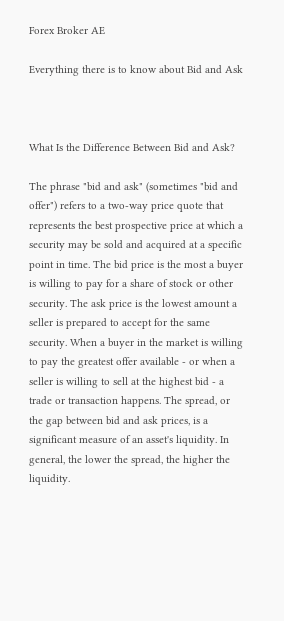Forex Broker AE

Everything there is to know about Bid and Ask



What Is the Difference Between Bid and Ask?

The phrase "bid and ask" (sometimes "bid and offer") refers to a two-way price quote that represents the best prospective price at which a security may be sold and acquired at a specific point in time. The bid price is the most a buyer is willing to pay for a share of stock or other security. The ask price is the lowest amount a seller is prepared to accept for the same security. When a buyer in the market is willing to pay the greatest offer available - or when a seller is willing to sell at the highest bid - a trade or transaction happens. The spread, or the gap between bid and ask prices, is a significant measure of an asset's liquidity. In general, the lower the spread, the higher the liquidity.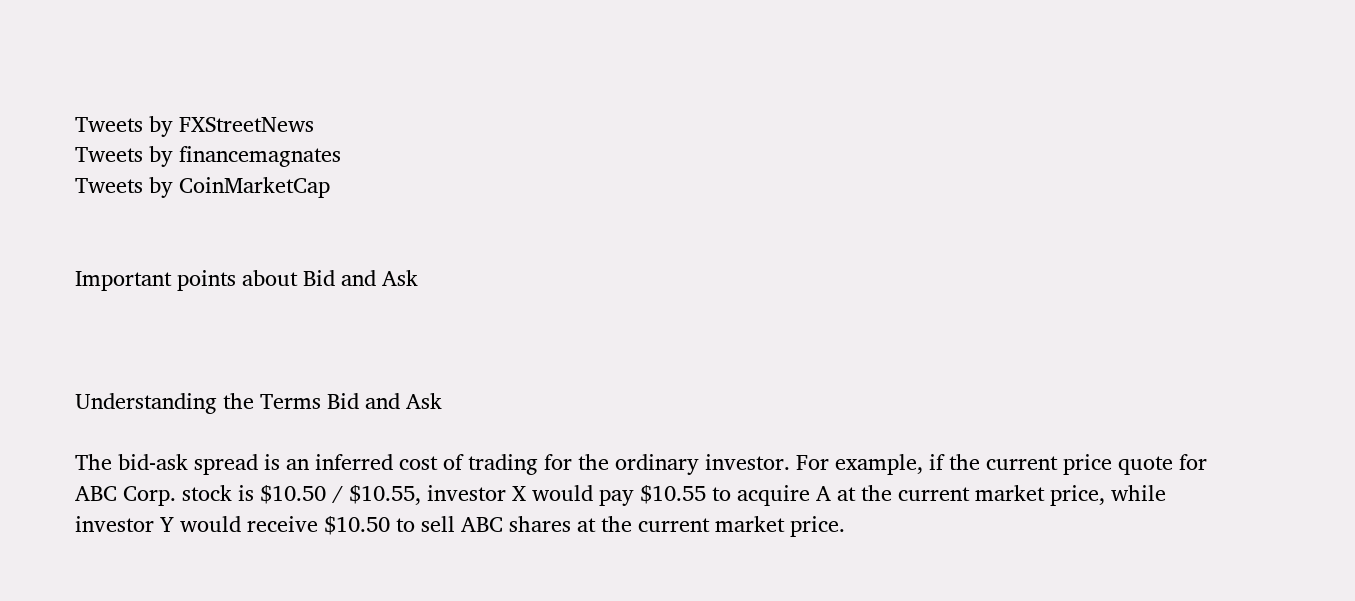Tweets by FXStreetNews
Tweets by financemagnates
Tweets by CoinMarketCap


Important points about Bid and Ask



Understanding the Terms Bid and Ask

The bid-ask spread is an inferred cost of trading for the ordinary investor. For example, if the current price quote for ABC Corp. stock is $10.50 / $10.55, investor X would pay $10.55 to acquire A at the current market price, while investor Y would receive $10.50 to sell ABC shares at the current market price.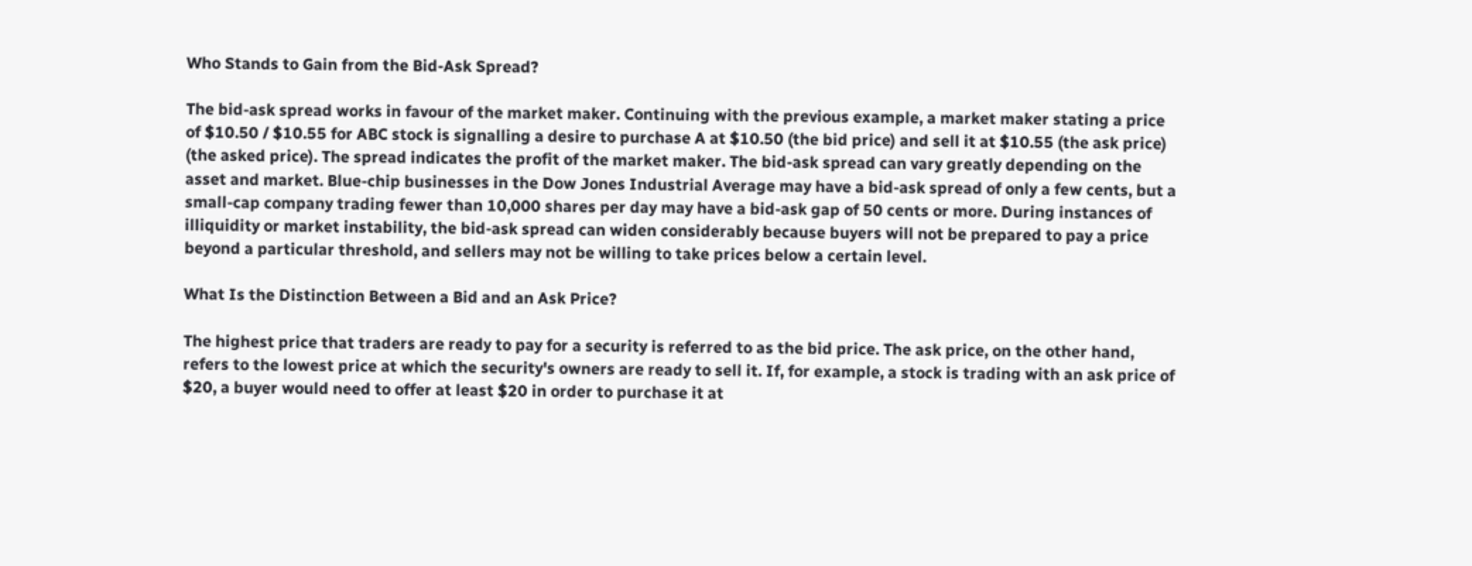Who Stands to Gain from the Bid-Ask Spread?

The bid-ask spread works in favour of the market maker. Continuing with the previous example, a market maker stating a price of $10.50 / $10.55 for ABC stock is signalling a desire to purchase A at $10.50 (the bid price) and sell it at $10.55 (the ask price) (the asked price). The spread indicates the profit of the market maker. The bid-ask spread can vary greatly depending on the asset and market. Blue-chip businesses in the Dow Jones Industrial Average may have a bid-ask spread of only a few cents, but a small-cap company trading fewer than 10,000 shares per day may have a bid-ask gap of 50 cents or more. During instances of illiquidity or market instability, the bid-ask spread can widen considerably because buyers will not be prepared to pay a price beyond a particular threshold, and sellers may not be willing to take prices below a certain level.

What Is the Distinction Between a Bid and an Ask Price?

The highest price that traders are ready to pay for a security is referred to as the bid price. The ask price, on the other hand, refers to the lowest price at which the security's owners are ready to sell it. If, for example, a stock is trading with an ask price of $20, a buyer would need to offer at least $20 in order to purchase it at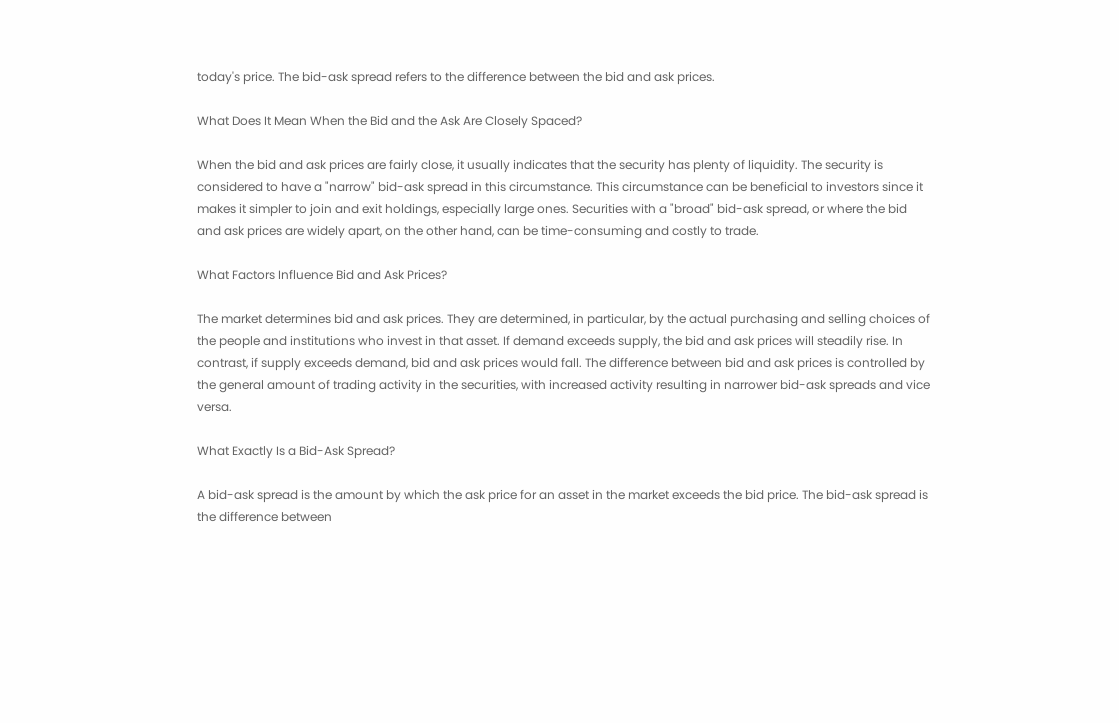today's price. The bid-ask spread refers to the difference between the bid and ask prices.

What Does It Mean When the Bid and the Ask Are Closely Spaced?

When the bid and ask prices are fairly close, it usually indicates that the security has plenty of liquidity. The security is considered to have a "narrow" bid-ask spread in this circumstance. This circumstance can be beneficial to investors since it makes it simpler to join and exit holdings, especially large ones. Securities with a "broad" bid-ask spread, or where the bid and ask prices are widely apart, on the other hand, can be time-consuming and costly to trade.

What Factors Influence Bid and Ask Prices?

The market determines bid and ask prices. They are determined, in particular, by the actual purchasing and selling choices of the people and institutions who invest in that asset. If demand exceeds supply, the bid and ask prices will steadily rise. In contrast, if supply exceeds demand, bid and ask prices would fall. The difference between bid and ask prices is controlled by the general amount of trading activity in the securities, with increased activity resulting in narrower bid-ask spreads and vice versa.

What Exactly Is a Bid-Ask Spread?

A bid-ask spread is the amount by which the ask price for an asset in the market exceeds the bid price. The bid-ask spread is the difference between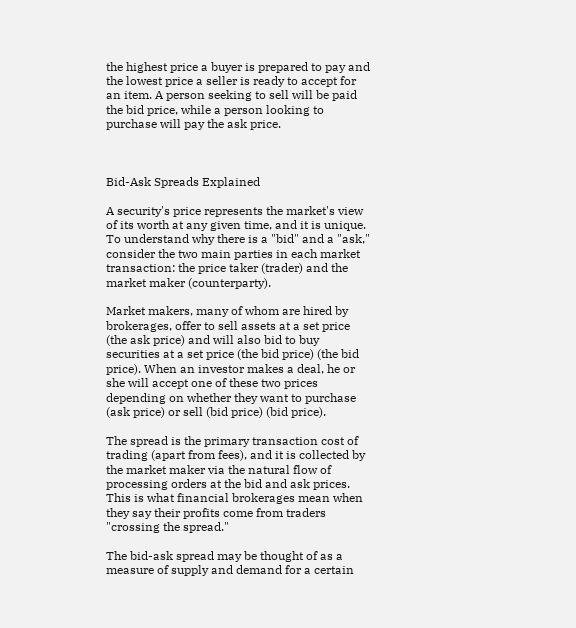the highest price a buyer is prepared to pay and the lowest price a seller is ready to accept for an item. A person seeking to sell will be paid the bid price, while a person looking to purchase will pay the ask price.



Bid-Ask Spreads Explained

A security's price represents the market's view of its worth at any given time, and it is unique. To understand why there is a "bid" and a "ask," consider the two main parties in each market transaction: the price taker (trader) and the market maker (counterparty).

Market makers, many of whom are hired by brokerages, offer to sell assets at a set price (the ask price) and will also bid to buy securities at a set price (the bid price) (the bid price). When an investor makes a deal, he or she will accept one of these two prices depending on whether they want to purchase (ask price) or sell (bid price) (bid price).

The spread is the primary transaction cost of trading (apart from fees), and it is collected by the market maker via the natural flow of processing orders at the bid and ask prices. This is what financial brokerages mean when they say their profits come from traders "crossing the spread."

The bid-ask spread may be thought of as a measure of supply and demand for a certain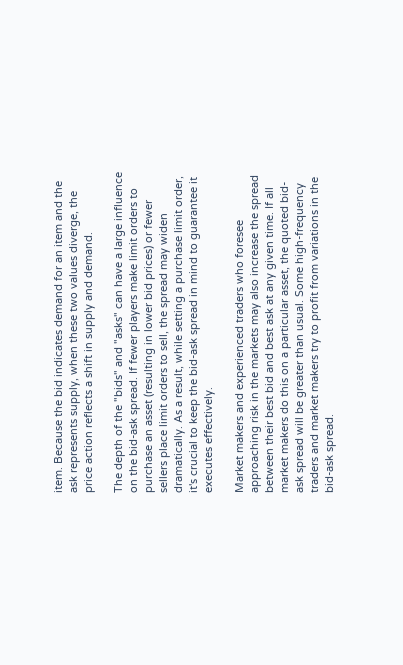item. Because the bid indicates demand for an item and the ask represents supply, when these two values diverge, the price action reflects a shift in supply and demand.

The depth of the "bids" and "asks" can have a large influence on the bid-ask spread. If fewer players make limit orders to purchase an asset (resulting in lower bid prices) or fewer sellers place limit orders to sell, the spread may widen dramatically. As a result, while setting a purchase limit order, it's crucial to keep the bid-ask spread in mind to guarantee it executes effectively.

Market makers and experienced traders who foresee approaching risk in the markets may also increase the spread between their best bid and best ask at any given time. If all market makers do this on a particular asset, the quoted bid-ask spread will be greater than usual. Some high-frequency traders and market makers try to profit from variations in the bid-ask spread.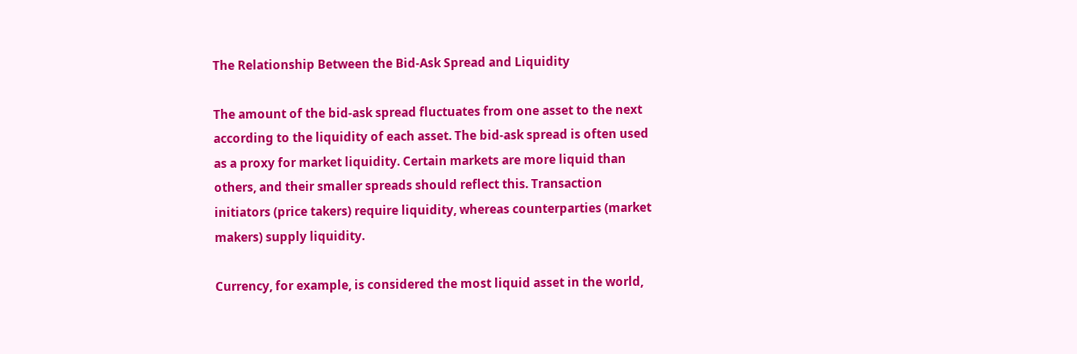The Relationship Between the Bid-Ask Spread and Liquidity

The amount of the bid-ask spread fluctuates from one asset to the next according to the liquidity of each asset. The bid-ask spread is often used as a proxy for market liquidity. Certain markets are more liquid than others, and their smaller spreads should reflect this. Transaction initiators (price takers) require liquidity, whereas counterparties (market makers) supply liquidity.

Currency, for example, is considered the most liquid asset in the world,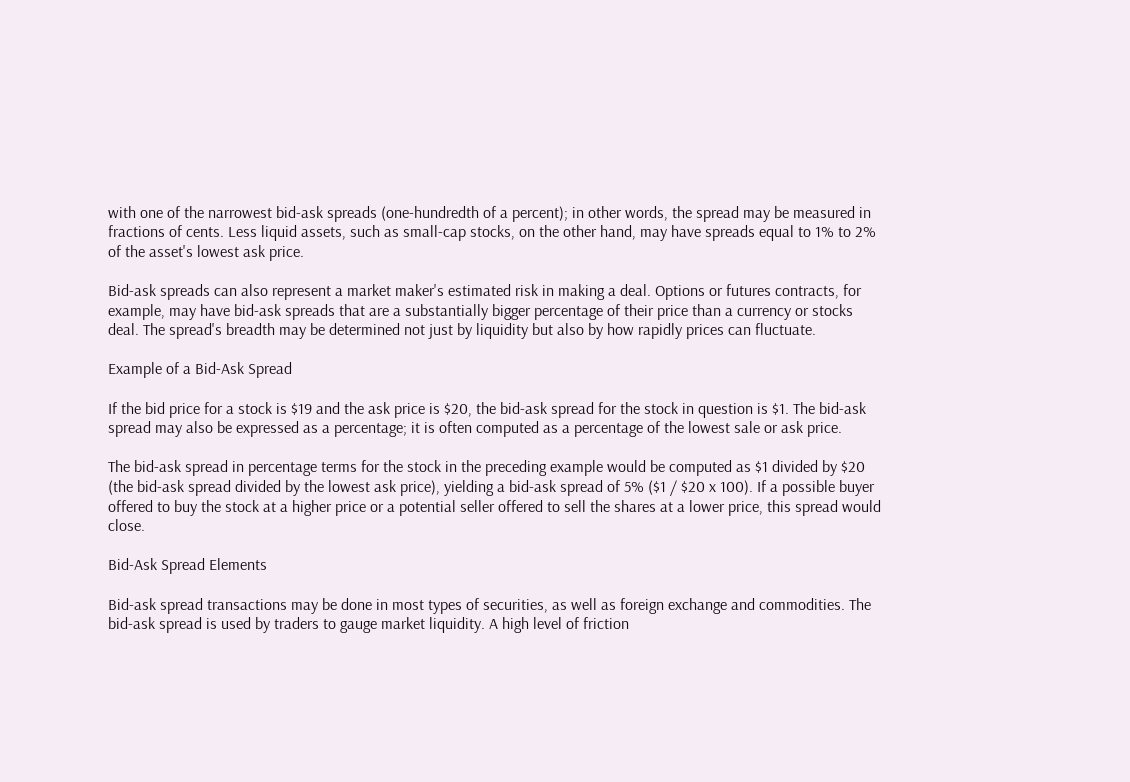with one of the narrowest bid-ask spreads (one-hundredth of a percent); in other words, the spread may be measured in fractions of cents. Less liquid assets, such as small-cap stocks, on the other hand, may have spreads equal to 1% to 2% of the asset's lowest ask price.

Bid-ask spreads can also represent a market maker's estimated risk in making a deal. Options or futures contracts, for example, may have bid-ask spreads that are a substantially bigger percentage of their price than a currency or stocks deal. The spread's breadth may be determined not just by liquidity but also by how rapidly prices can fluctuate.

Example of a Bid-Ask Spread

If the bid price for a stock is $19 and the ask price is $20, the bid-ask spread for the stock in question is $1. The bid-ask spread may also be expressed as a percentage; it is often computed as a percentage of the lowest sale or ask price.

The bid-ask spread in percentage terms for the stock in the preceding example would be computed as $1 divided by $20 (the bid-ask spread divided by the lowest ask price), yielding a bid-ask spread of 5% ($1 / $20 x 100). If a possible buyer offered to buy the stock at a higher price or a potential seller offered to sell the shares at a lower price, this spread would close.

Bid-Ask Spread Elements

Bid-ask spread transactions may be done in most types of securities, as well as foreign exchange and commodities. The bid-ask spread is used by traders to gauge market liquidity. A high level of friction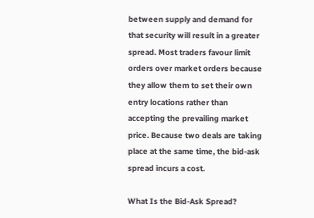between supply and demand for that security will result in a greater spread. Most traders favour limit orders over market orders because they allow them to set their own entry locations rather than accepting the prevailing market price. Because two deals are taking place at the same time, the bid-ask spread incurs a cost.

What Is the Bid-Ask Spread?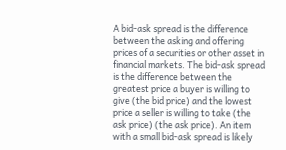A bid-ask spread is the difference between the asking and offering prices of a securities or other asset in financial markets. The bid-ask spread is the difference between the greatest price a buyer is willing to give (the bid price) and the lowest price a seller is willing to take (the ask price) (the ask price). An item with a small bid-ask spread is likely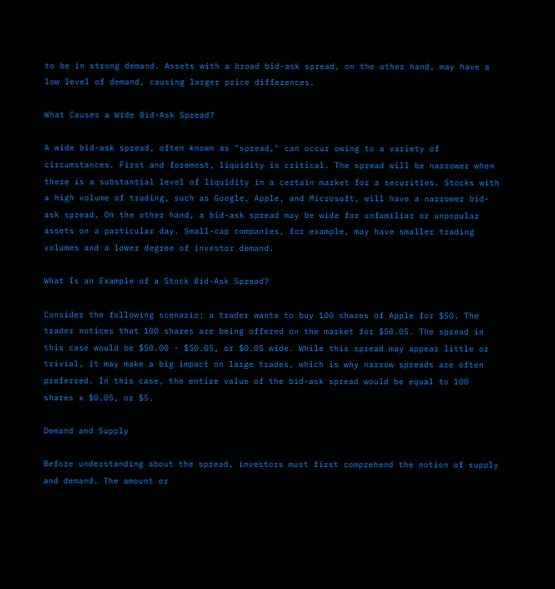to be in strong demand. Assets with a broad bid-ask spread, on the other hand, may have a low level of demand, causing larger price differences.

What Causes a Wide Bid-Ask Spread?

A wide bid-ask spread, often known as "spread," can occur owing to a variety of circumstances. First and foremost, liquidity is critical. The spread will be narrower when there is a substantial level of liquidity in a certain market for a securities. Stocks with a high volume of trading, such as Google, Apple, and Microsoft, will have a narrower bid-ask spread. On the other hand, a bid-ask spread may be wide for unfamiliar or unpopular assets on a particular day. Small-cap companies, for example, may have smaller trading volumes and a lower degree of investor demand.

What Is an Example of a Stock Bid-Ask Spread?

Consider the following scenario: a trader wants to buy 100 shares of Apple for $50. The trader notices that 100 shares are being offered on the market for $50.05. The spread in this case would be $50.00 - $50.05, or $0.05 wide. While this spread may appear little or trivial, it may make a big impact on large trades, which is why narrow spreads are often preferred. In this case, the entire value of the bid-ask spread would be equal to 100 shares x $0.05, or $5.

Demand and Supply

Before understanding about the spread, investors must first comprehend the notion of supply and demand. The amount or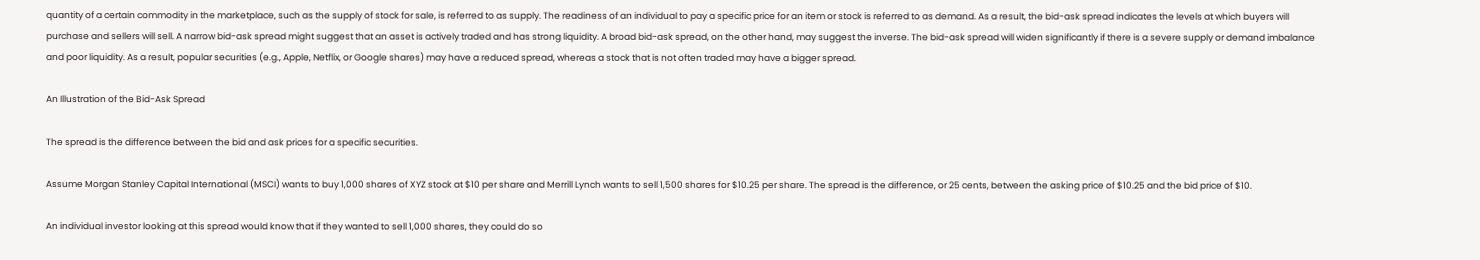quantity of a certain commodity in the marketplace, such as the supply of stock for sale, is referred to as supply. The readiness of an individual to pay a specific price for an item or stock is referred to as demand. As a result, the bid-ask spread indicates the levels at which buyers will purchase and sellers will sell. A narrow bid-ask spread might suggest that an asset is actively traded and has strong liquidity. A broad bid-ask spread, on the other hand, may suggest the inverse. The bid-ask spread will widen significantly if there is a severe supply or demand imbalance and poor liquidity. As a result, popular securities (e.g., Apple, Netflix, or Google shares) may have a reduced spread, whereas a stock that is not often traded may have a bigger spread.

An Illustration of the Bid-Ask Spread

The spread is the difference between the bid and ask prices for a specific securities.

Assume Morgan Stanley Capital International (MSCI) wants to buy 1,000 shares of XYZ stock at $10 per share and Merrill Lynch wants to sell 1,500 shares for $10.25 per share. The spread is the difference, or 25 cents, between the asking price of $10.25 and the bid price of $10.

An individual investor looking at this spread would know that if they wanted to sell 1,000 shares, they could do so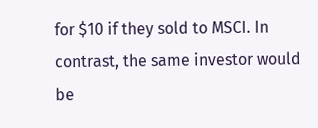for $10 if they sold to MSCI. In contrast, the same investor would be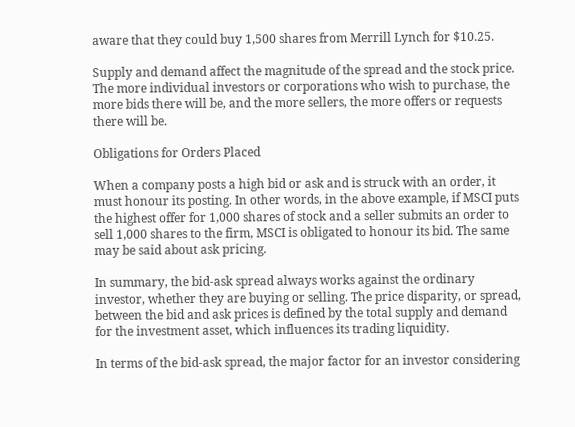aware that they could buy 1,500 shares from Merrill Lynch for $10.25.

Supply and demand affect the magnitude of the spread and the stock price. The more individual investors or corporations who wish to purchase, the more bids there will be, and the more sellers, the more offers or requests there will be.

Obligations for Orders Placed

When a company posts a high bid or ask and is struck with an order, it must honour its posting. In other words, in the above example, if MSCI puts the highest offer for 1,000 shares of stock and a seller submits an order to sell 1,000 shares to the firm, MSCI is obligated to honour its bid. The same may be said about ask pricing.

In summary, the bid-ask spread always works against the ordinary investor, whether they are buying or selling. The price disparity, or spread, between the bid and ask prices is defined by the total supply and demand for the investment asset, which influences its trading liquidity.

In terms of the bid-ask spread, the major factor for an investor considering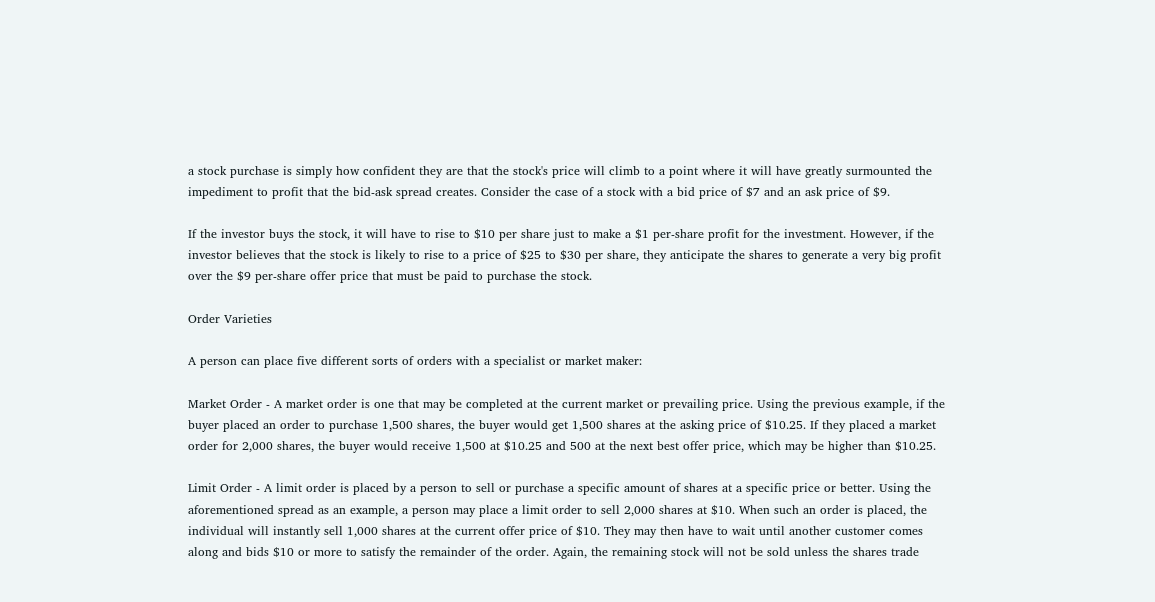a stock purchase is simply how confident they are that the stock's price will climb to a point where it will have greatly surmounted the impediment to profit that the bid-ask spread creates. Consider the case of a stock with a bid price of $7 and an ask price of $9.

If the investor buys the stock, it will have to rise to $10 per share just to make a $1 per-share profit for the investment. However, if the investor believes that the stock is likely to rise to a price of $25 to $30 per share, they anticipate the shares to generate a very big profit over the $9 per-share offer price that must be paid to purchase the stock.

Order Varieties

A person can place five different sorts of orders with a specialist or market maker:

Market Order - A market order is one that may be completed at the current market or prevailing price. Using the previous example, if the buyer placed an order to purchase 1,500 shares, the buyer would get 1,500 shares at the asking price of $10.25. If they placed a market order for 2,000 shares, the buyer would receive 1,500 at $10.25 and 500 at the next best offer price, which may be higher than $10.25.

Limit Order - A limit order is placed by a person to sell or purchase a specific amount of shares at a specific price or better. Using the aforementioned spread as an example, a person may place a limit order to sell 2,000 shares at $10. When such an order is placed, the individual will instantly sell 1,000 shares at the current offer price of $10. They may then have to wait until another customer comes along and bids $10 or more to satisfy the remainder of the order. Again, the remaining stock will not be sold unless the shares trade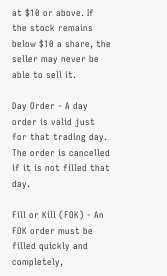at $10 or above. If the stock remains below $10 a share, the seller may never be able to sell it.

Day Order - A day order is valid just for that trading day. The order is cancelled if it is not filled that day.

Fill or Kill (FOK) - An FOK order must be filled quickly and completely,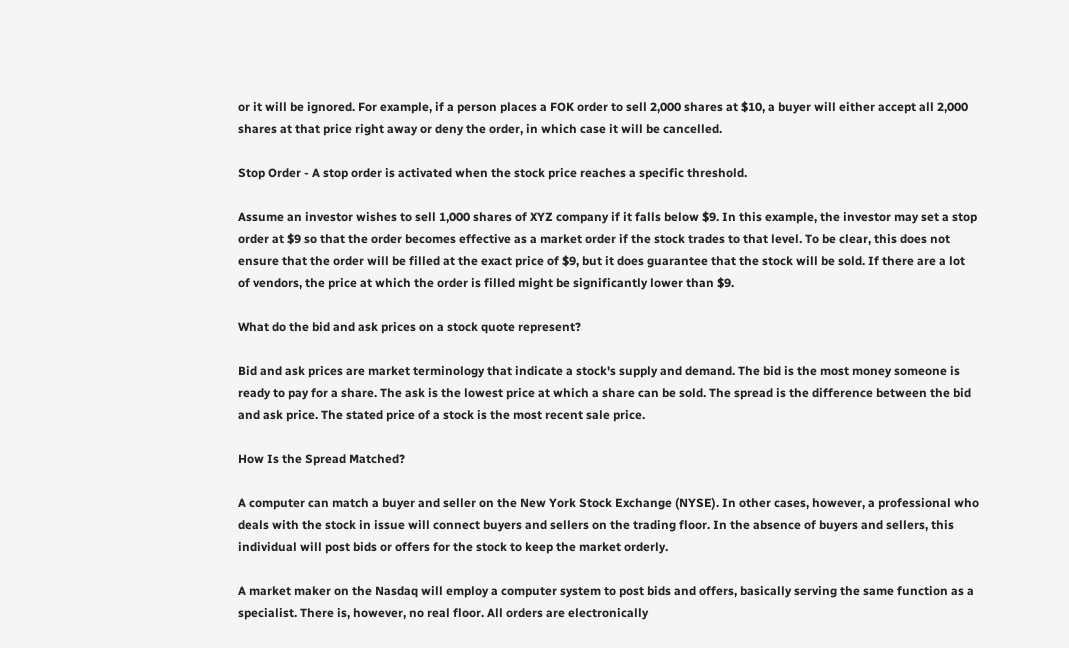or it will be ignored. For example, if a person places a FOK order to sell 2,000 shares at $10, a buyer will either accept all 2,000 shares at that price right away or deny the order, in which case it will be cancelled.

Stop Order - A stop order is activated when the stock price reaches a specific threshold.

Assume an investor wishes to sell 1,000 shares of XYZ company if it falls below $9. In this example, the investor may set a stop order at $9 so that the order becomes effective as a market order if the stock trades to that level. To be clear, this does not ensure that the order will be filled at the exact price of $9, but it does guarantee that the stock will be sold. If there are a lot of vendors, the price at which the order is filled might be significantly lower than $9.

What do the bid and ask prices on a stock quote represent?

Bid and ask prices are market terminology that indicate a stock's supply and demand. The bid is the most money someone is ready to pay for a share. The ask is the lowest price at which a share can be sold. The spread is the difference between the bid and ask price. The stated price of a stock is the most recent sale price.

How Is the Spread Matched?

A computer can match a buyer and seller on the New York Stock Exchange (NYSE). In other cases, however, a professional who deals with the stock in issue will connect buyers and sellers on the trading floor. In the absence of buyers and sellers, this individual will post bids or offers for the stock to keep the market orderly.

A market maker on the Nasdaq will employ a computer system to post bids and offers, basically serving the same function as a specialist. There is, however, no real floor. All orders are electronically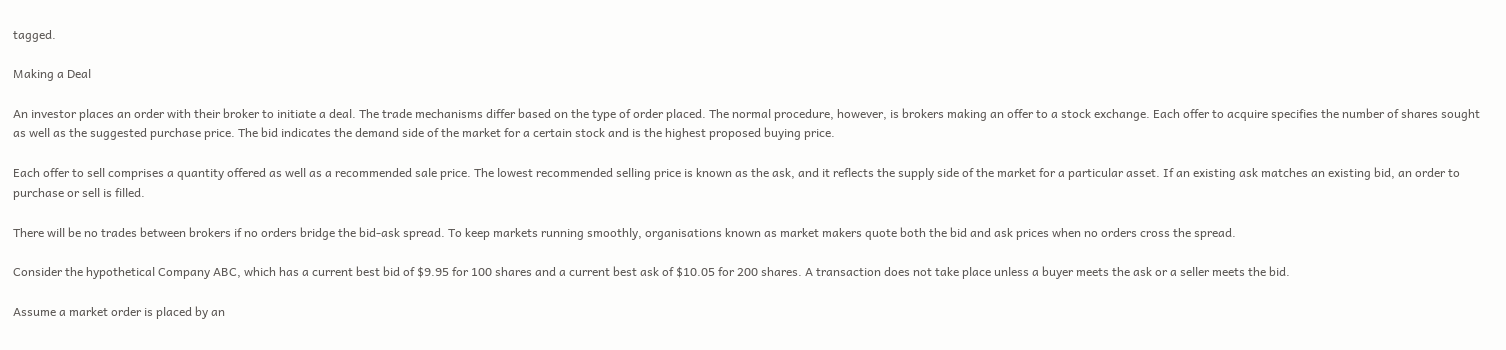tagged.

Making a Deal

An investor places an order with their broker to initiate a deal. The trade mechanisms differ based on the type of order placed. The normal procedure, however, is brokers making an offer to a stock exchange. Each offer to acquire specifies the number of shares sought as well as the suggested purchase price. The bid indicates the demand side of the market for a certain stock and is the highest proposed buying price.

Each offer to sell comprises a quantity offered as well as a recommended sale price. The lowest recommended selling price is known as the ask, and it reflects the supply side of the market for a particular asset. If an existing ask matches an existing bid, an order to purchase or sell is filled.

There will be no trades between brokers if no orders bridge the bid-ask spread. To keep markets running smoothly, organisations known as market makers quote both the bid and ask prices when no orders cross the spread.

Consider the hypothetical Company ABC, which has a current best bid of $9.95 for 100 shares and a current best ask of $10.05 for 200 shares. A transaction does not take place unless a buyer meets the ask or a seller meets the bid.

Assume a market order is placed by an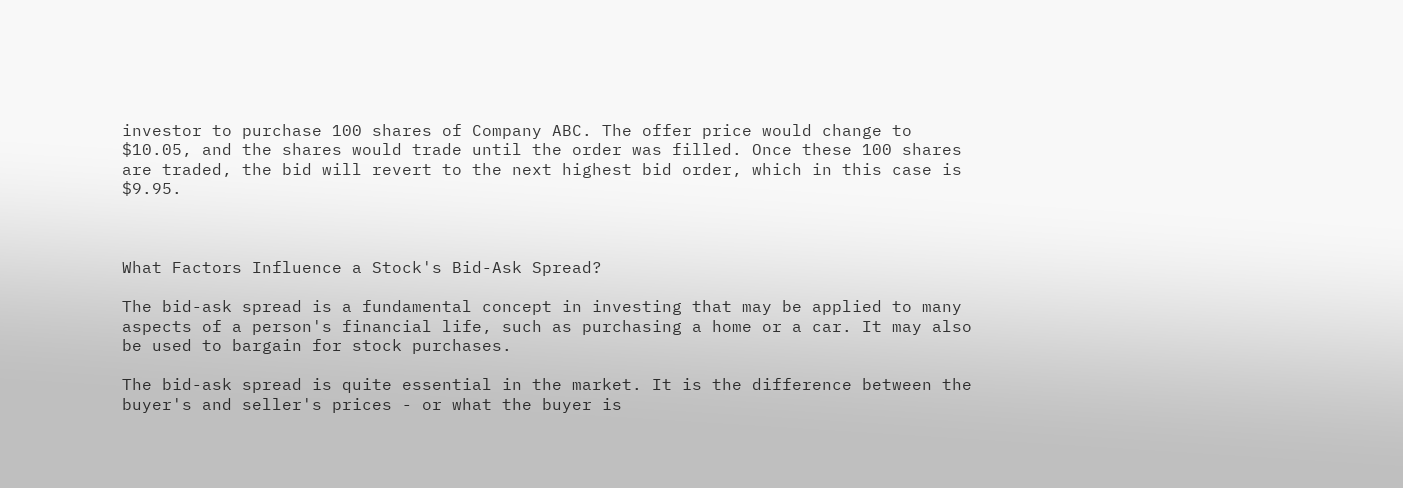investor to purchase 100 shares of Company ABC. The offer price would change to $10.05, and the shares would trade until the order was filled. Once these 100 shares are traded, the bid will revert to the next highest bid order, which in this case is $9.95.



What Factors Influence a Stock's Bid-Ask Spread?

The bid-ask spread is a fundamental concept in investing that may be applied to many aspects of a person's financial life, such as purchasing a home or a car. It may also be used to bargain for stock purchases.

The bid-ask spread is quite essential in the market. It is the difference between the buyer's and seller's prices - or what the buyer is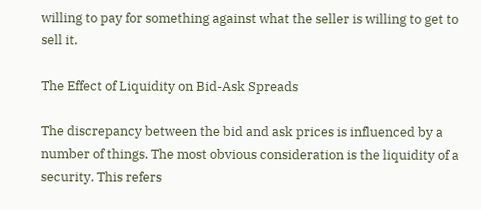willing to pay for something against what the seller is willing to get to sell it.

The Effect of Liquidity on Bid-Ask Spreads

The discrepancy between the bid and ask prices is influenced by a number of things. The most obvious consideration is the liquidity of a security. This refers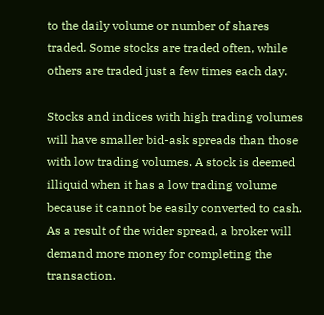to the daily volume or number of shares traded. Some stocks are traded often, while others are traded just a few times each day.

Stocks and indices with high trading volumes will have smaller bid-ask spreads than those with low trading volumes. A stock is deemed illiquid when it has a low trading volume because it cannot be easily converted to cash. As a result of the wider spread, a broker will demand more money for completing the transaction.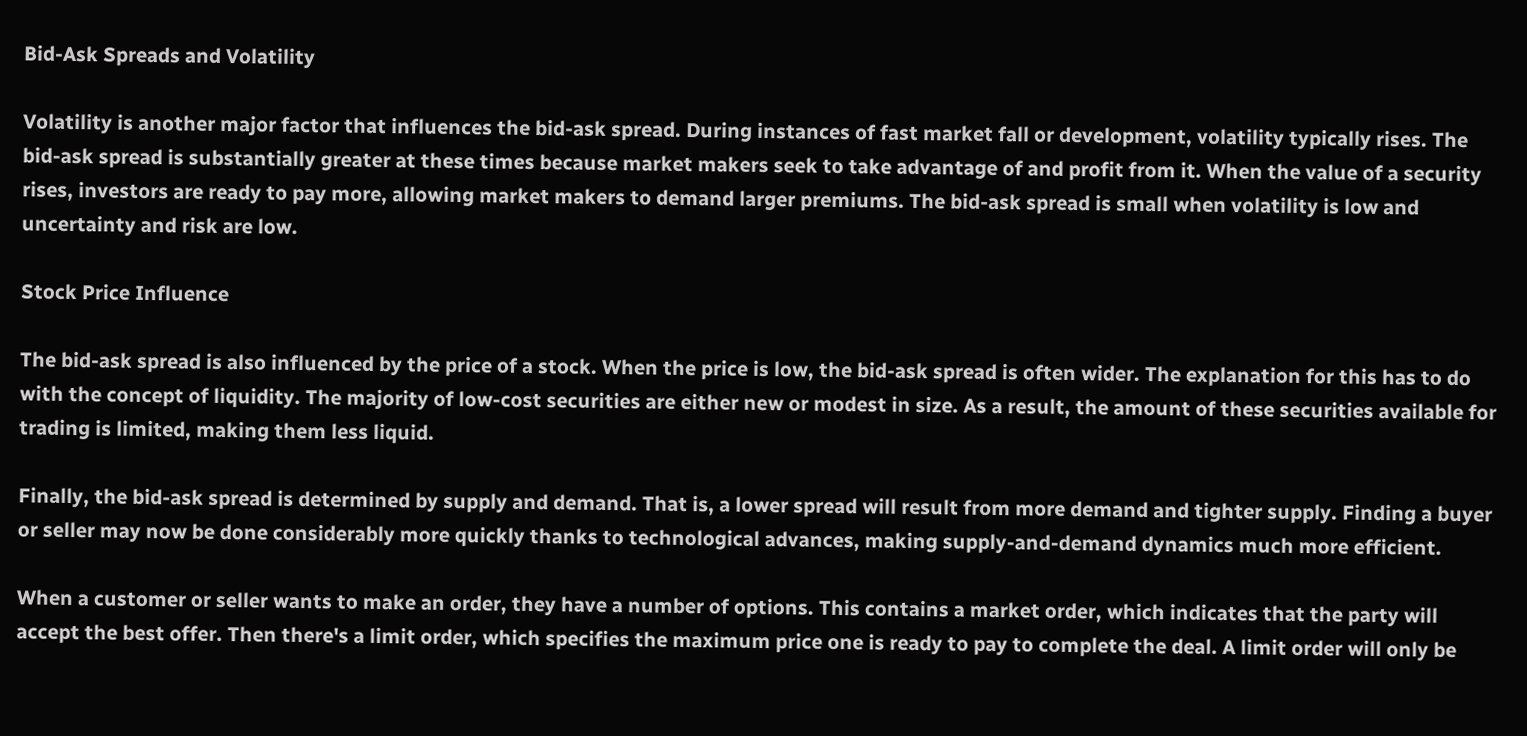Bid-Ask Spreads and Volatility

Volatility is another major factor that influences the bid-ask spread. During instances of fast market fall or development, volatility typically rises. The bid-ask spread is substantially greater at these times because market makers seek to take advantage of and profit from it. When the value of a security rises, investors are ready to pay more, allowing market makers to demand larger premiums. The bid-ask spread is small when volatility is low and uncertainty and risk are low.

Stock Price Influence

The bid-ask spread is also influenced by the price of a stock. When the price is low, the bid-ask spread is often wider. The explanation for this has to do with the concept of liquidity. The majority of low-cost securities are either new or modest in size. As a result, the amount of these securities available for trading is limited, making them less liquid.

Finally, the bid-ask spread is determined by supply and demand. That is, a lower spread will result from more demand and tighter supply. Finding a buyer or seller may now be done considerably more quickly thanks to technological advances, making supply-and-demand dynamics much more efficient.

When a customer or seller wants to make an order, they have a number of options. This contains a market order, which indicates that the party will accept the best offer. Then there's a limit order, which specifies the maximum price one is ready to pay to complete the deal. A limit order will only be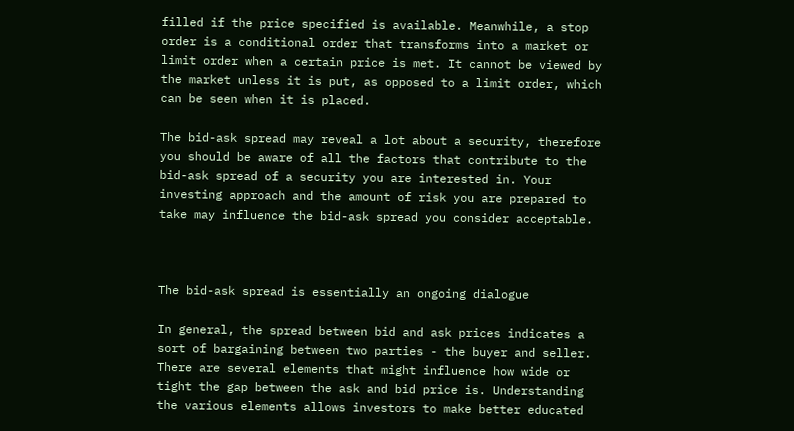filled if the price specified is available. Meanwhile, a stop order is a conditional order that transforms into a market or limit order when a certain price is met. It cannot be viewed by the market unless it is put, as opposed to a limit order, which can be seen when it is placed.

The bid-ask spread may reveal a lot about a security, therefore you should be aware of all the factors that contribute to the bid-ask spread of a security you are interested in. Your investing approach and the amount of risk you are prepared to take may influence the bid-ask spread you consider acceptable.



The bid-ask spread is essentially an ongoing dialogue

In general, the spread between bid and ask prices indicates a sort of bargaining between two parties - the buyer and seller. There are several elements that might influence how wide or tight the gap between the ask and bid price is. Understanding the various elements allows investors to make better educated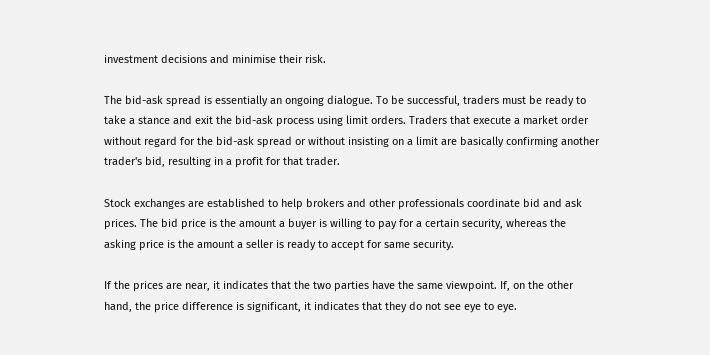investment decisions and minimise their risk.

The bid-ask spread is essentially an ongoing dialogue. To be successful, traders must be ready to take a stance and exit the bid-ask process using limit orders. Traders that execute a market order without regard for the bid-ask spread or without insisting on a limit are basically confirming another trader's bid, resulting in a profit for that trader.

Stock exchanges are established to help brokers and other professionals coordinate bid and ask prices. The bid price is the amount a buyer is willing to pay for a certain security, whereas the asking price is the amount a seller is ready to accept for same security.

If the prices are near, it indicates that the two parties have the same viewpoint. If, on the other hand, the price difference is significant, it indicates that they do not see eye to eye.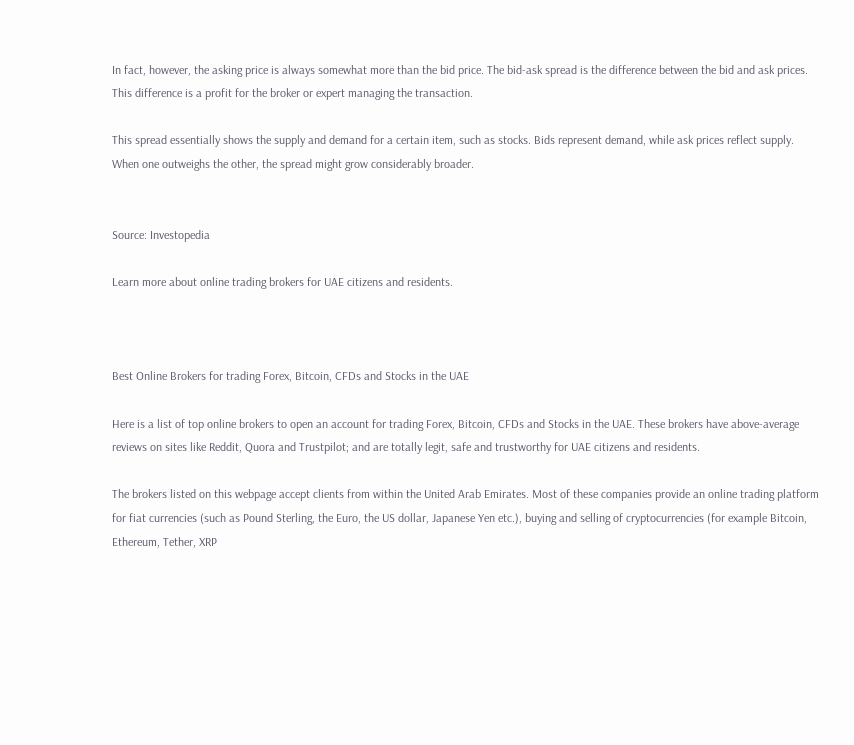In fact, however, the asking price is always somewhat more than the bid price. The bid-ask spread is the difference between the bid and ask prices. This difference is a profit for the broker or expert managing the transaction.

This spread essentially shows the supply and demand for a certain item, such as stocks. Bids represent demand, while ask prices reflect supply. When one outweighs the other, the spread might grow considerably broader.


Source: Investopedia

Learn more about online trading brokers for UAE citizens and residents.



Best Online Brokers for trading Forex, Bitcoin, CFDs and Stocks in the UAE

Here is a list of top online brokers to open an account for trading Forex, Bitcoin, CFDs and Stocks in the UAE. These brokers have above-average reviews on sites like Reddit, Quora and Trustpilot; and are totally legit, safe and trustworthy for UAE citizens and residents.

The brokers listed on this webpage accept clients from within the United Arab Emirates. Most of these companies provide an online trading platform for fiat currencies (such as Pound Sterling, the Euro, the US dollar, Japanese Yen etc.), buying and selling of cryptocurrencies (for example Bitcoin, Ethereum, Tether, XRP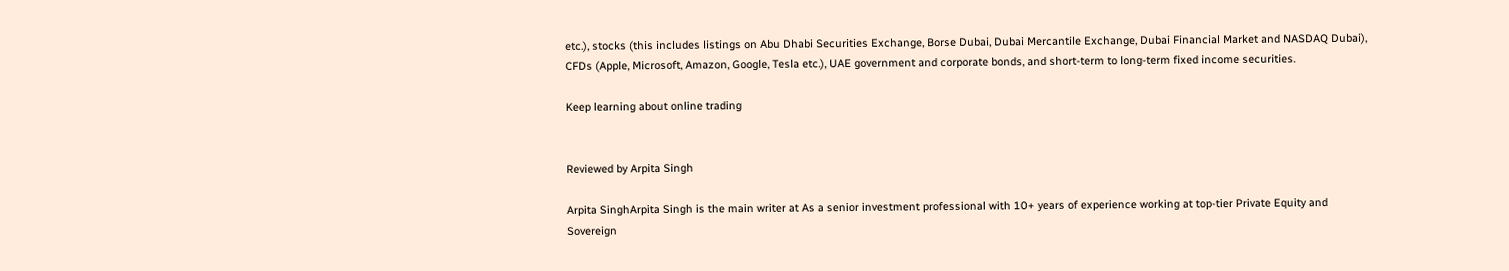etc.), stocks (this includes listings on Abu Dhabi Securities Exchange, Borse Dubai, Dubai Mercantile Exchange, Dubai Financial Market and NASDAQ Dubai), CFDs (Apple, Microsoft, Amazon, Google, Tesla etc.), UAE government and corporate bonds, and short-term to long-term fixed income securities.

Keep learning about online trading


Reviewed by Arpita Singh

Arpita SinghArpita Singh is the main writer at As a senior investment professional with 10+ years of experience working at top-tier Private Equity and Sovereign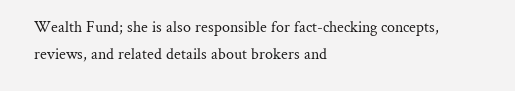Wealth Fund; she is also responsible for fact-checking concepts, reviews, and related details about brokers and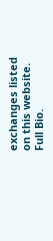exchanges listed on this website. Full Bio.